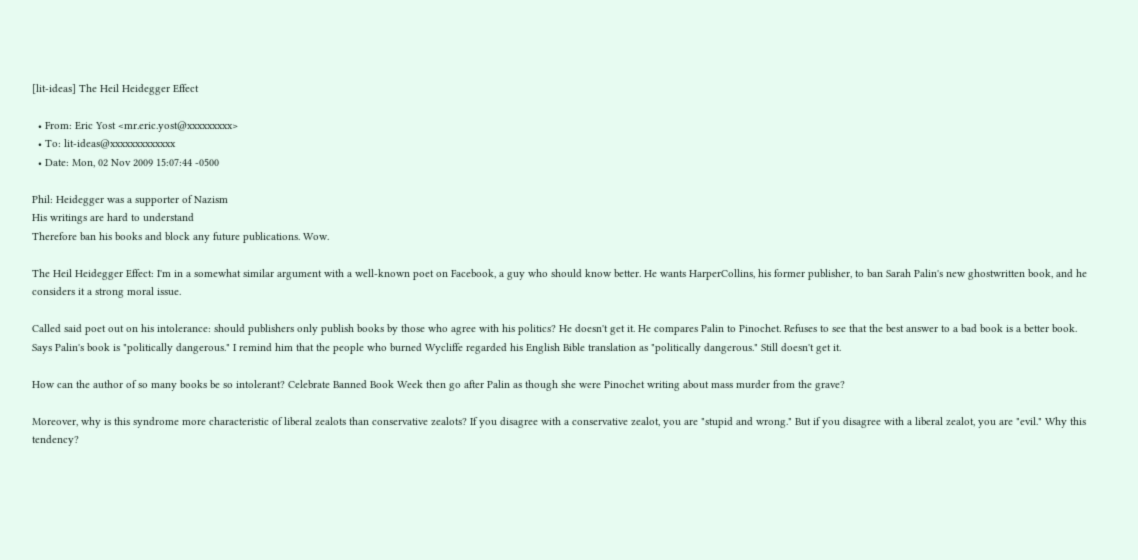[lit-ideas] The Heil Heidegger Effect

  • From: Eric Yost <mr.eric.yost@xxxxxxxxx>
  • To: lit-ideas@xxxxxxxxxxxxx
  • Date: Mon, 02 Nov 2009 15:07:44 -0500

Phil: Heidegger was a supporter of Nazism
His writings are hard to understand
Therefore ban his books and block any future publications. Wow.

The Heil Heidegger Effect: I'm in a somewhat similar argument with a well-known poet on Facebook, a guy who should know better. He wants HarperCollins, his former publisher, to ban Sarah Palin's new ghostwritten book, and he considers it a strong moral issue.

Called said poet out on his intolerance: should publishers only publish books by those who agree with his politics? He doesn't get it. He compares Palin to Pinochet. Refuses to see that the best answer to a bad book is a better book. Says Palin's book is "politically dangerous." I remind him that the people who burned Wycliffe regarded his English Bible translation as "politically dangerous." Still doesn't get it.

How can the author of so many books be so intolerant? Celebrate Banned Book Week then go after Palin as though she were Pinochet writing about mass murder from the grave?

Moreover, why is this syndrome more characteristic of liberal zealots than conservative zealots? If you disagree with a conservative zealot, you are "stupid and wrong." But if you disagree with a liberal zealot, you are "evil." Why this tendency?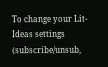To change your Lit-Ideas settings (subscribe/unsub,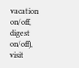vacation on/off,
digest on/off), visit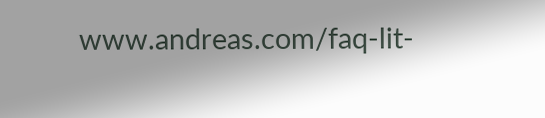www.andreas.com/faq-lit-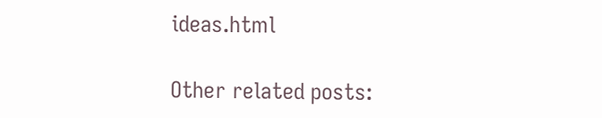ideas.html

Other related posts: